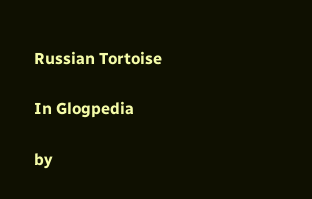Russian Tortoise

In Glogpedia

by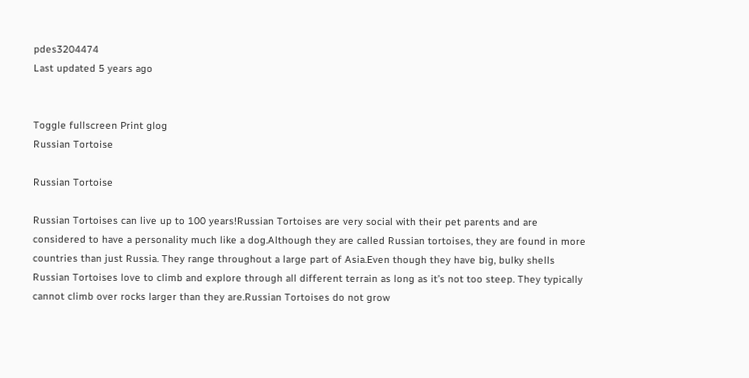pdes3204474
Last updated 5 years ago


Toggle fullscreen Print glog
Russian Tortoise

Russian Tortoise

Russian Tortoises can live up to 100 years!Russian Tortoises are very social with their pet parents and are considered to have a personality much like a dog.Although they are called Russian tortoises, they are found in more countries than just Russia. They range throughout a large part of Asia.Even though they have big, bulky shells Russian Tortoises love to climb and explore through all different terrain as long as it’s not too steep. They typically cannot climb over rocks larger than they are.Russian Tortoises do not grow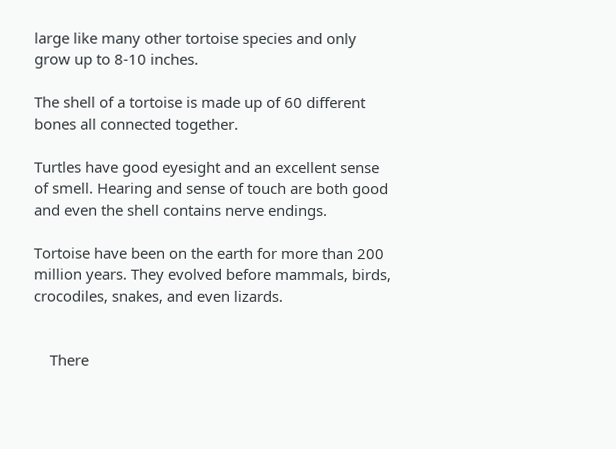large like many other tortoise species and only grow up to 8-10 inches.

The shell of a tortoise is made up of 60 different bones all connected together.

Turtles have good eyesight and an excellent sense of smell. Hearing and sense of touch are both good and even the shell contains nerve endings.

Tortoise have been on the earth for more than 200 million years. They evolved before mammals, birds, crocodiles, snakes, and even lizards.


    There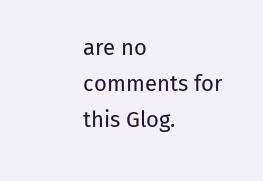are no comments for this Glog.